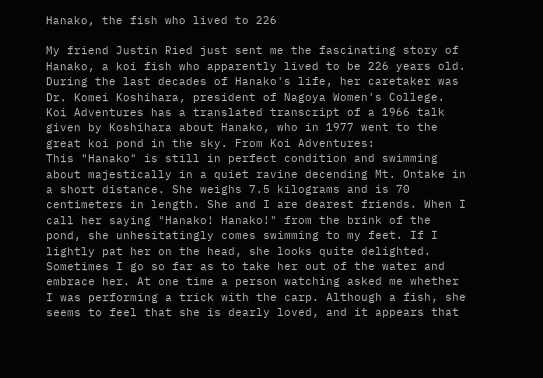Hanako, the fish who lived to 226

My friend Justin Ried just sent me the fascinating story of Hanako, a koi fish who apparently lived to be 226 years old. During the last decades of Hanako's life, her caretaker was Dr. Komei Koshihara, president of Nagoya Women's College. Koi Adventures has a translated transcript of a 1966 talk given by Koshihara about Hanako, who in 1977 went to the great koi pond in the sky. From Koi Adventures:
This "Hanako" is still in perfect condition and swimming about majestically in a quiet ravine decending Mt. Ontake in a short distance. She weighs 7.5 kilograms and is 70 centimeters in length. She and I are dearest friends. When I call her saying "Hanako! Hanako!" from the brink of the pond, she unhesitatingly comes swimming to my feet. If I lightly pat her on the head, she looks quite delighted. Sometimes I go so far as to take her out of the water and embrace her. At one time a person watching asked me whether I was performing a trick with the carp. Although a fish, she seems to feel that she is dearly loved, and it appears that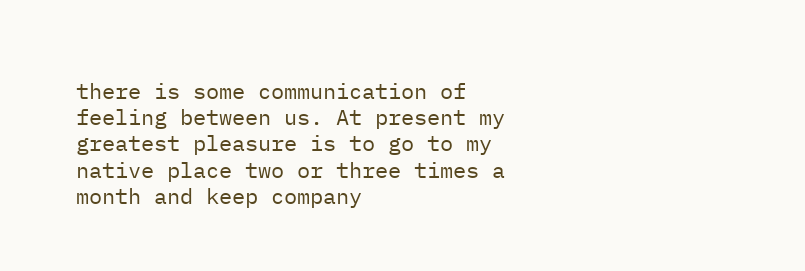there is some communication of feeling between us. At present my greatest pleasure is to go to my native place two or three times a month and keep company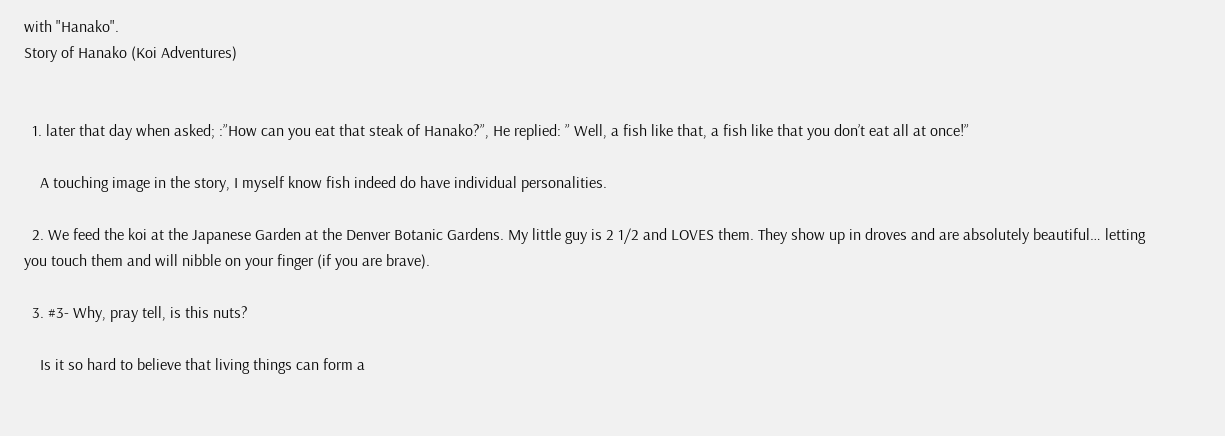with "Hanako".
Story of Hanako (Koi Adventures)


  1. later that day when asked; :”How can you eat that steak of Hanako?”, He replied: ” Well, a fish like that, a fish like that you don’t eat all at once!”

    A touching image in the story, I myself know fish indeed do have individual personalities.

  2. We feed the koi at the Japanese Garden at the Denver Botanic Gardens. My little guy is 2 1/2 and LOVES them. They show up in droves and are absolutely beautiful… letting you touch them and will nibble on your finger (if you are brave).

  3. #3- Why, pray tell, is this nuts?

    Is it so hard to believe that living things can form a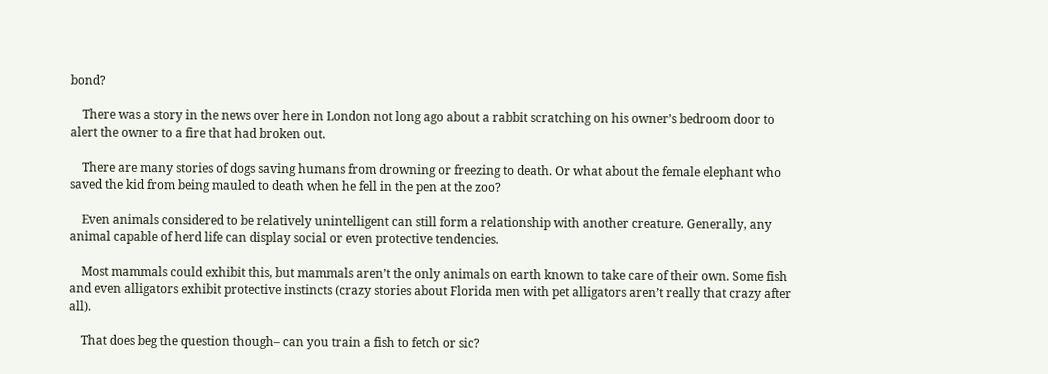bond?

    There was a story in the news over here in London not long ago about a rabbit scratching on his owner’s bedroom door to alert the owner to a fire that had broken out.

    There are many stories of dogs saving humans from drowning or freezing to death. Or what about the female elephant who saved the kid from being mauled to death when he fell in the pen at the zoo?

    Even animals considered to be relatively unintelligent can still form a relationship with another creature. Generally, any animal capable of herd life can display social or even protective tendencies.

    Most mammals could exhibit this, but mammals aren’t the only animals on earth known to take care of their own. Some fish and even alligators exhibit protective instincts (crazy stories about Florida men with pet alligators aren’t really that crazy after all).

    That does beg the question though– can you train a fish to fetch or sic?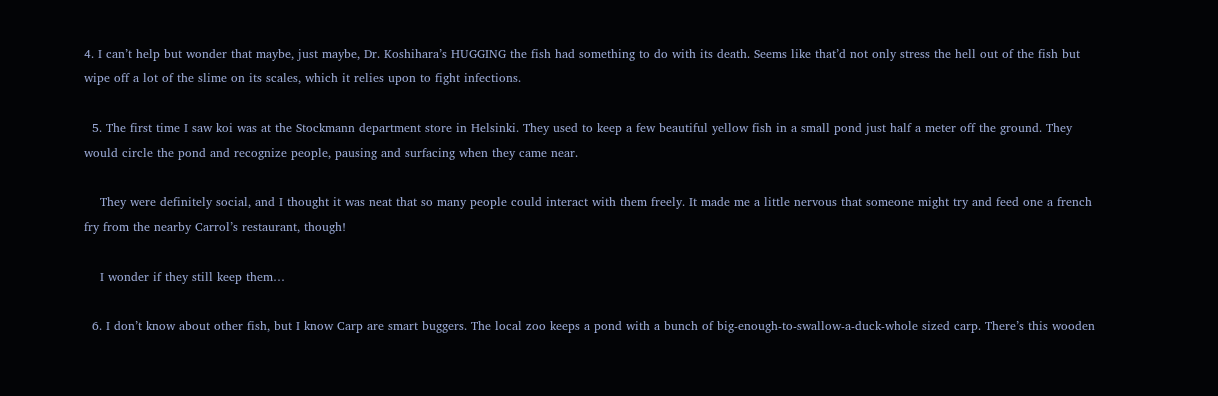4. I can’t help but wonder that maybe, just maybe, Dr. Koshihara’s HUGGING the fish had something to do with its death. Seems like that’d not only stress the hell out of the fish but wipe off a lot of the slime on its scales, which it relies upon to fight infections.

  5. The first time I saw koi was at the Stockmann department store in Helsinki. They used to keep a few beautiful yellow fish in a small pond just half a meter off the ground. They would circle the pond and recognize people, pausing and surfacing when they came near.

    They were definitely social, and I thought it was neat that so many people could interact with them freely. It made me a little nervous that someone might try and feed one a french fry from the nearby Carrol’s restaurant, though!

    I wonder if they still keep them…

  6. I don’t know about other fish, but I know Carp are smart buggers. The local zoo keeps a pond with a bunch of big-enough-to-swallow-a-duck-whole sized carp. There’s this wooden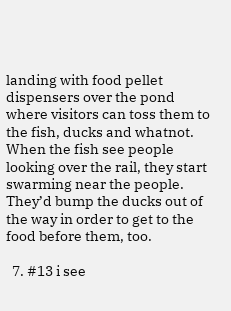landing with food pellet dispensers over the pond where visitors can toss them to the fish, ducks and whatnot. When the fish see people looking over the rail, they start swarming near the people. They’d bump the ducks out of the way in order to get to the food before them, too.

  7. #13 i see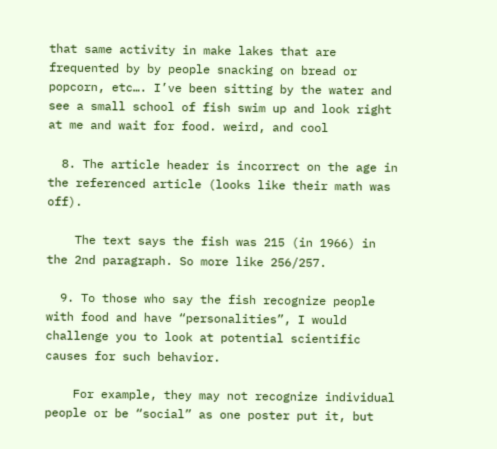that same activity in make lakes that are frequented by by people snacking on bread or popcorn, etc…. I’ve been sitting by the water and see a small school of fish swim up and look right at me and wait for food. weird, and cool

  8. The article header is incorrect on the age in the referenced article (looks like their math was off).

    The text says the fish was 215 (in 1966) in the 2nd paragraph. So more like 256/257.

  9. To those who say the fish recognize people with food and have “personalities”, I would challenge you to look at potential scientific causes for such behavior.

    For example, they may not recognize individual people or be “social” as one poster put it, but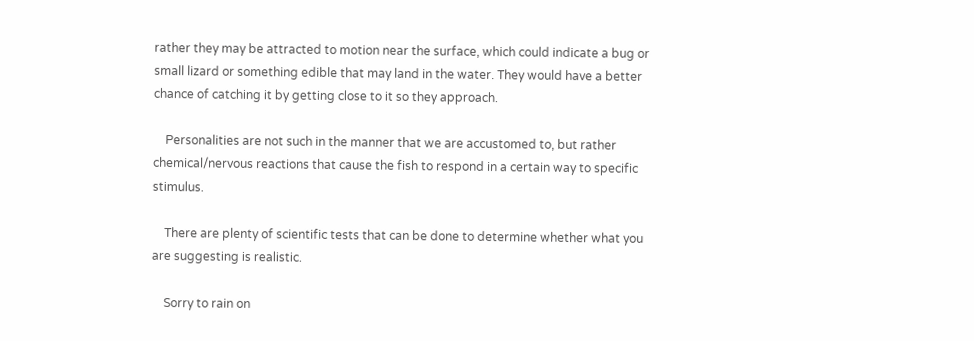rather they may be attracted to motion near the surface, which could indicate a bug or small lizard or something edible that may land in the water. They would have a better chance of catching it by getting close to it so they approach.

    Personalities are not such in the manner that we are accustomed to, but rather chemical/nervous reactions that cause the fish to respond in a certain way to specific stimulus.

    There are plenty of scientific tests that can be done to determine whether what you are suggesting is realistic.

    Sorry to rain on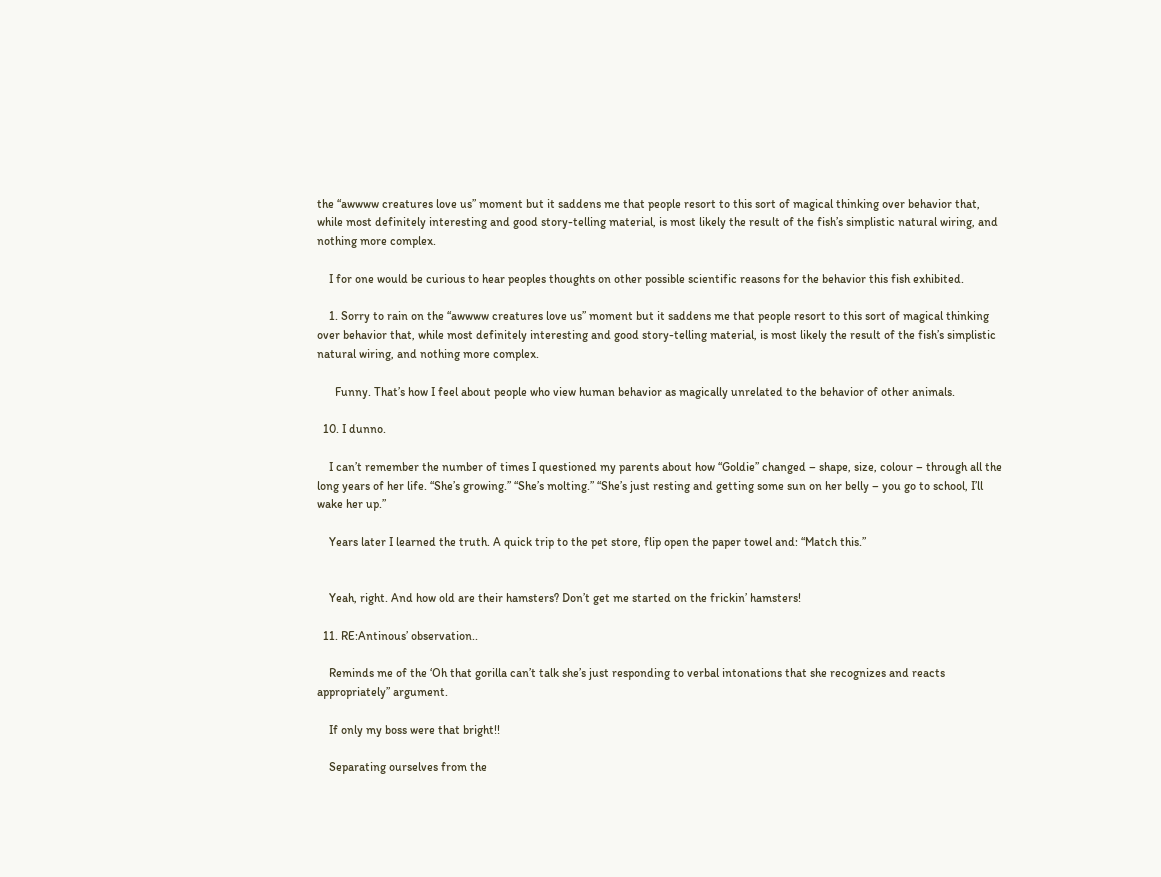the “awwww creatures love us” moment but it saddens me that people resort to this sort of magical thinking over behavior that, while most definitely interesting and good story-telling material, is most likely the result of the fish’s simplistic natural wiring, and nothing more complex.

    I for one would be curious to hear peoples thoughts on other possible scientific reasons for the behavior this fish exhibited.

    1. Sorry to rain on the “awwww creatures love us” moment but it saddens me that people resort to this sort of magical thinking over behavior that, while most definitely interesting and good story-telling material, is most likely the result of the fish’s simplistic natural wiring, and nothing more complex.

      Funny. That’s how I feel about people who view human behavior as magically unrelated to the behavior of other animals.

  10. I dunno.

    I can’t remember the number of times I questioned my parents about how “Goldie” changed – shape, size, colour – through all the long years of her life. “She’s growing.” “She’s molting.” “She’s just resting and getting some sun on her belly – you go to school, I’ll wake her up.”

    Years later I learned the truth. A quick trip to the pet store, flip open the paper towel and: “Match this.”


    Yeah, right. And how old are their hamsters? Don’t get me started on the frickin’ hamsters!

  11. RE:Antinous’ observation..

    Reminds me of the ‘Oh that gorilla can’t talk she’s just responding to verbal intonations that she recognizes and reacts appropriately” argument.

    If only my boss were that bright!!

    Separating ourselves from the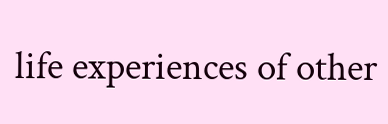life experiences of other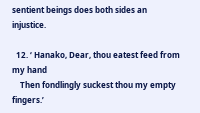sentient beings does both sides an injustice.

  12. ‘ Hanako, Dear, thou eatest feed from my hand
    Then fondlingly suckest thou my empty fingers.’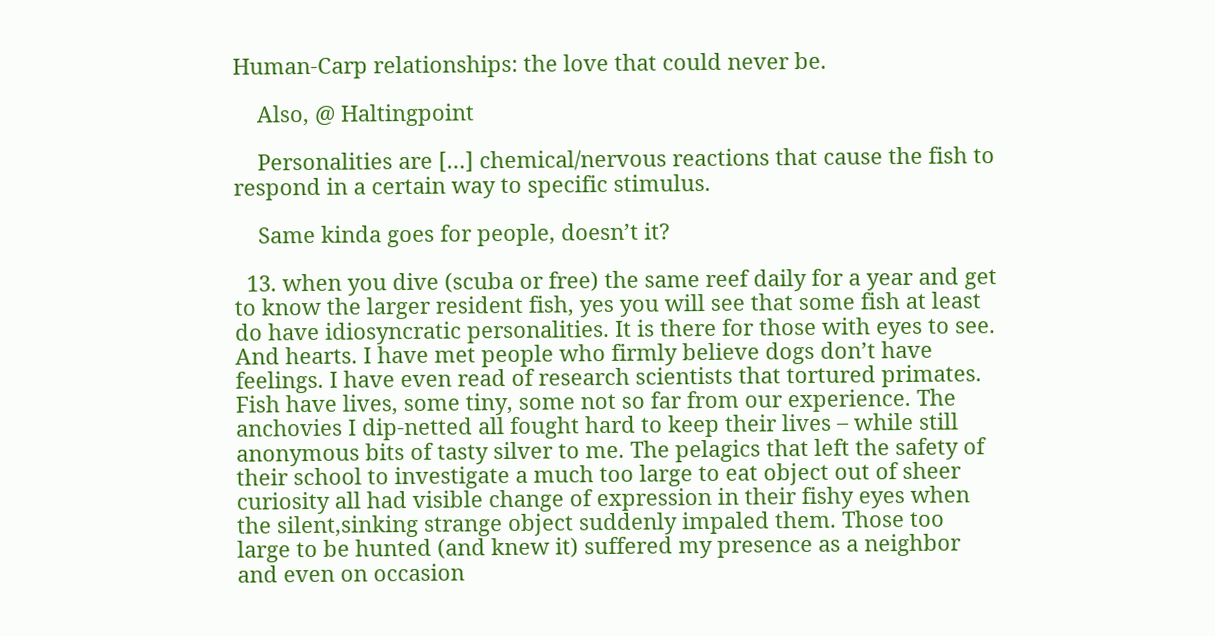Human-Carp relationships: the love that could never be.

    Also, @ Haltingpoint

    Personalities are […] chemical/nervous reactions that cause the fish to respond in a certain way to specific stimulus.

    Same kinda goes for people, doesn’t it?

  13. when you dive (scuba or free) the same reef daily for a year and get to know the larger resident fish, yes you will see that some fish at least do have idiosyncratic personalities. It is there for those with eyes to see. And hearts. I have met people who firmly believe dogs don’t have feelings. I have even read of research scientists that tortured primates. Fish have lives, some tiny, some not so far from our experience. The anchovies I dip-netted all fought hard to keep their lives – while still anonymous bits of tasty silver to me. The pelagics that left the safety of their school to investigate a much too large to eat object out of sheer curiosity all had visible change of expression in their fishy eyes when the silent,sinking strange object suddenly impaled them. Those too large to be hunted (and knew it) suffered my presence as a neighbor and even on occasion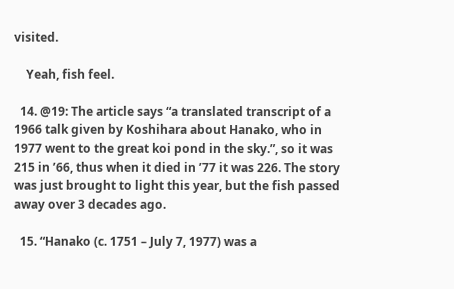visited.

    Yeah, fish feel.

  14. @19: The article says “a translated transcript of a 1966 talk given by Koshihara about Hanako, who in 1977 went to the great koi pond in the sky.”, so it was 215 in ’66, thus when it died in ’77 it was 226. The story was just brought to light this year, but the fish passed away over 3 decades ago.

  15. “Hanako (c. 1751 – July 7, 1977) was a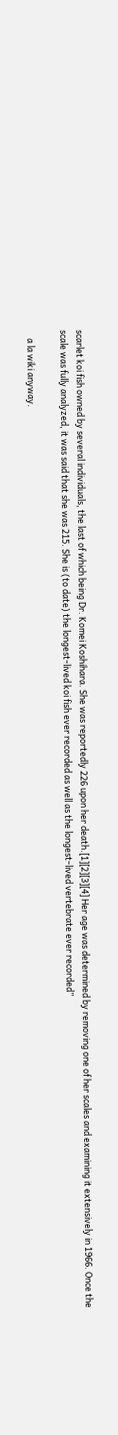scarlet koi fish owned by several individuals, the last of which being Dr. Komei Koshihara. She was reportedly 226 upon her death.[1][2][3][4] Her age was determined by removing one of her scales and examining it extensively in 1966. Once the scale was fully analyzed, it was said that she was 215. She is (to date) the longest-lived koi fish ever recorded as well as the longest-lived vertebrate ever recorded”

    a la wiki anyway.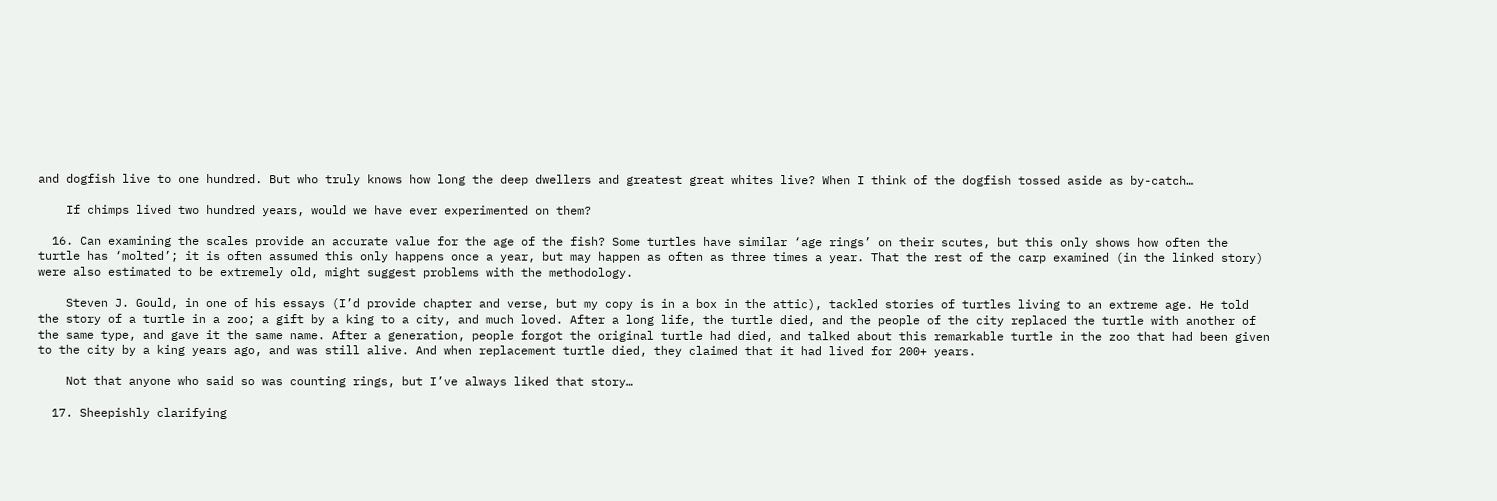and dogfish live to one hundred. But who truly knows how long the deep dwellers and greatest great whites live? When I think of the dogfish tossed aside as by-catch…

    If chimps lived two hundred years, would we have ever experimented on them?

  16. Can examining the scales provide an accurate value for the age of the fish? Some turtles have similar ‘age rings’ on their scutes, but this only shows how often the turtle has ‘molted’; it is often assumed this only happens once a year, but may happen as often as three times a year. That the rest of the carp examined (in the linked story) were also estimated to be extremely old, might suggest problems with the methodology.

    Steven J. Gould, in one of his essays (I’d provide chapter and verse, but my copy is in a box in the attic), tackled stories of turtles living to an extreme age. He told the story of a turtle in a zoo; a gift by a king to a city, and much loved. After a long life, the turtle died, and the people of the city replaced the turtle with another of the same type, and gave it the same name. After a generation, people forgot the original turtle had died, and talked about this remarkable turtle in the zoo that had been given to the city by a king years ago, and was still alive. And when replacement turtle died, they claimed that it had lived for 200+ years.

    Not that anyone who said so was counting rings, but I’ve always liked that story…

  17. Sheepishly clarifying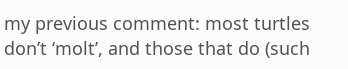my previous comment: most turtles don’t ‘molt’, and those that do (such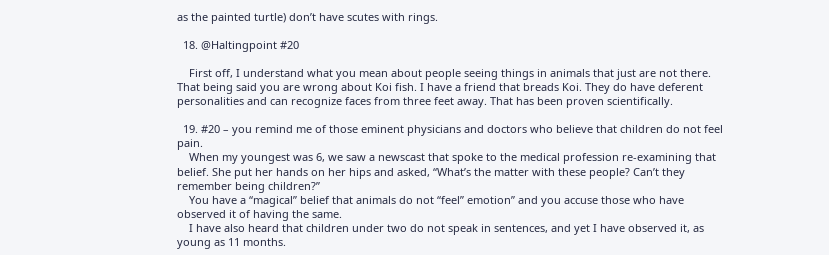as the painted turtle) don’t have scutes with rings.

  18. @Haltingpoint #20

    First off, I understand what you mean about people seeing things in animals that just are not there. That being said you are wrong about Koi fish. I have a friend that breads Koi. They do have deferent personalities and can recognize faces from three feet away. That has been proven scientifically.

  19. #20 – you remind me of those eminent physicians and doctors who believe that children do not feel pain.
    When my youngest was 6, we saw a newscast that spoke to the medical profession re-examining that belief. She put her hands on her hips and asked, “What’s the matter with these people? Can’t they remember being children?”
    You have a “magical” belief that animals do not “feel” emotion” and you accuse those who have observed it of having the same.
    I have also heard that children under two do not speak in sentences, and yet I have observed it, as young as 11 months.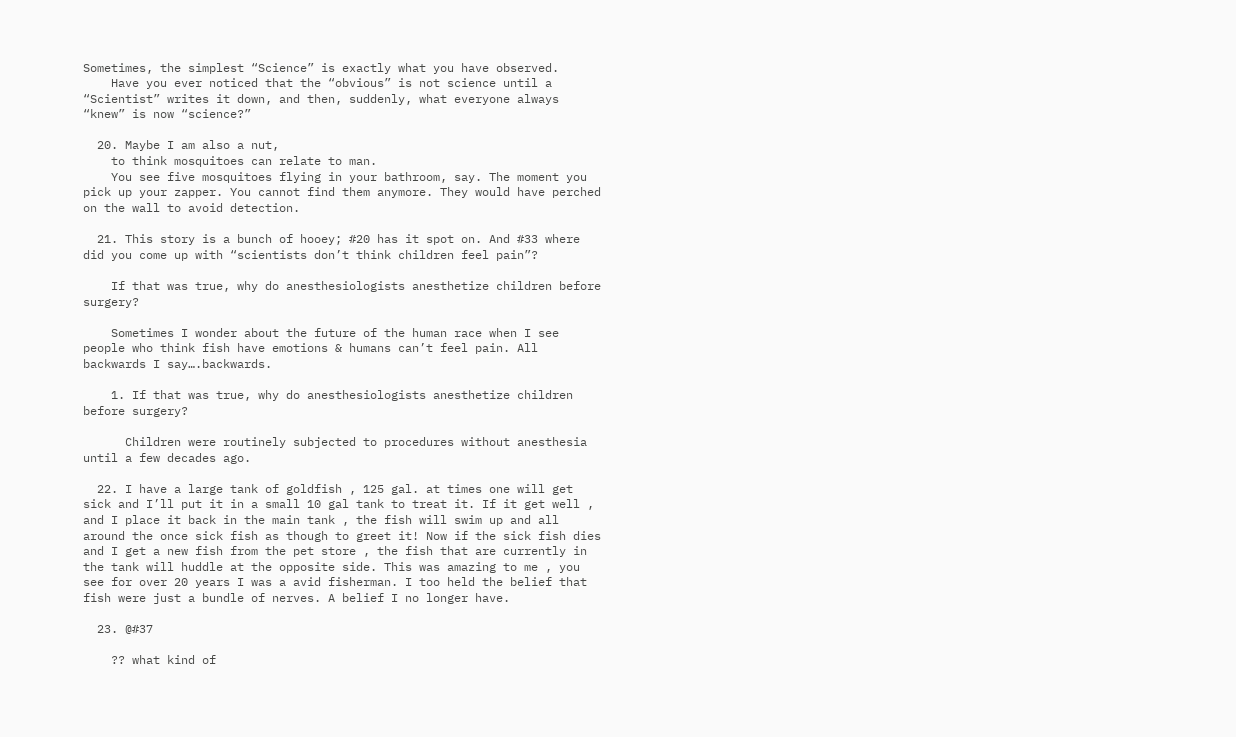Sometimes, the simplest “Science” is exactly what you have observed.
    Have you ever noticed that the “obvious” is not science until a “Scientist” writes it down, and then, suddenly, what everyone always “knew” is now “science?”

  20. Maybe I am also a nut,
    to think mosquitoes can relate to man.
    You see five mosquitoes flying in your bathroom, say. The moment you pick up your zapper. You cannot find them anymore. They would have perched on the wall to avoid detection.

  21. This story is a bunch of hooey; #20 has it spot on. And #33 where did you come up with “scientists don’t think children feel pain”?

    If that was true, why do anesthesiologists anesthetize children before surgery?

    Sometimes I wonder about the future of the human race when I see people who think fish have emotions & humans can’t feel pain. All backwards I say….backwards.

    1. If that was true, why do anesthesiologists anesthetize children before surgery?

      Children were routinely subjected to procedures without anesthesia until a few decades ago.

  22. I have a large tank of goldfish , 125 gal. at times one will get sick and I’ll put it in a small 10 gal tank to treat it. If it get well , and I place it back in the main tank , the fish will swim up and all around the once sick fish as though to greet it! Now if the sick fish dies and I get a new fish from the pet store , the fish that are currently in the tank will huddle at the opposite side. This was amazing to me , you see for over 20 years I was a avid fisherman. I too held the belief that fish were just a bundle of nerves. A belief I no longer have.

  23. @#37

    ?? what kind of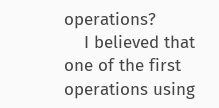operations?
    I believed that one of the first operations using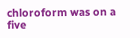chloroform was on a five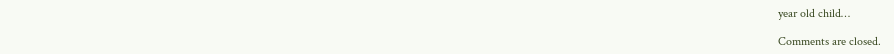year old child…

Comments are closed.